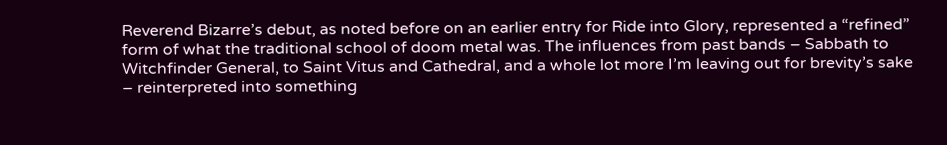Reverend Bizarre’s debut, as noted before on an earlier entry for Ride into Glory, represented a “refined” form of what the traditional school of doom metal was. The influences from past bands – Sabbath to Witchfinder General, to Saint Vitus and Cathedral, and a whole lot more I’m leaving out for brevity’s sake – reinterpreted into something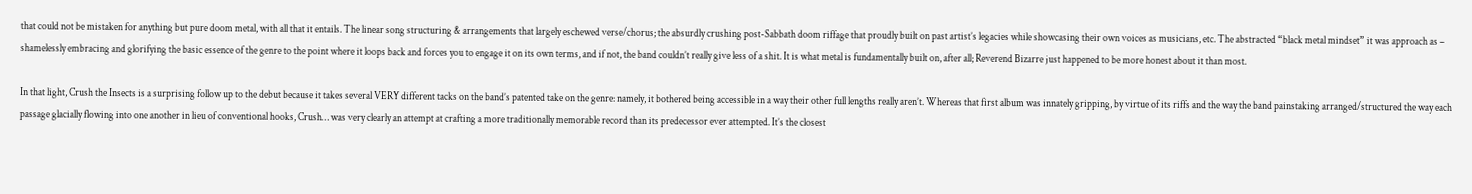that could not be mistaken for anything but pure doom metal, with all that it entails. The linear song structuring & arrangements that largely eschewed verse/chorus; the absurdly crushing post-Sabbath doom riffage that proudly built on past artist’s legacies while showcasing their own voices as musicians, etc. The abstracted “black metal mindset” it was approach as – shamelessly embracing and glorifying the basic essence of the genre to the point where it loops back and forces you to engage it on its own terms, and if not, the band couldn’t really give less of a shit. It is what metal is fundamentally built on, after all; Reverend Bizarre just happened to be more honest about it than most.

In that light, Crush the Insects is a surprising follow up to the debut because it takes several VERY different tacks on the band’s patented take on the genre: namely, it bothered being accessible in a way their other full lengths really aren’t. Whereas that first album was innately gripping, by virtue of its riffs and the way the band painstaking arranged/structured the way each passage glacially flowing into one another in lieu of conventional hooks, Crush… was very clearly an attempt at crafting a more traditionally memorable record than its predecessor ever attempted. It’s the closest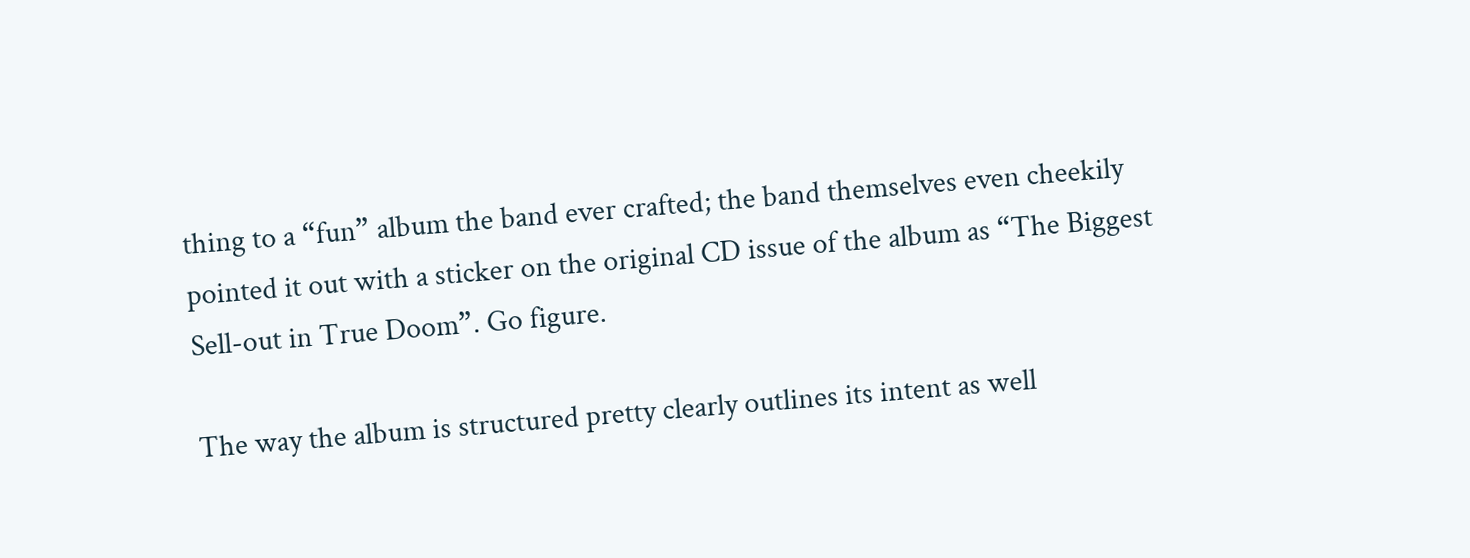thing to a “fun” album the band ever crafted; the band themselves even cheekily pointed it out with a sticker on the original CD issue of the album as “The Biggest Sell-out in True Doom”. Go figure.

The way the album is structured pretty clearly outlines its intent as well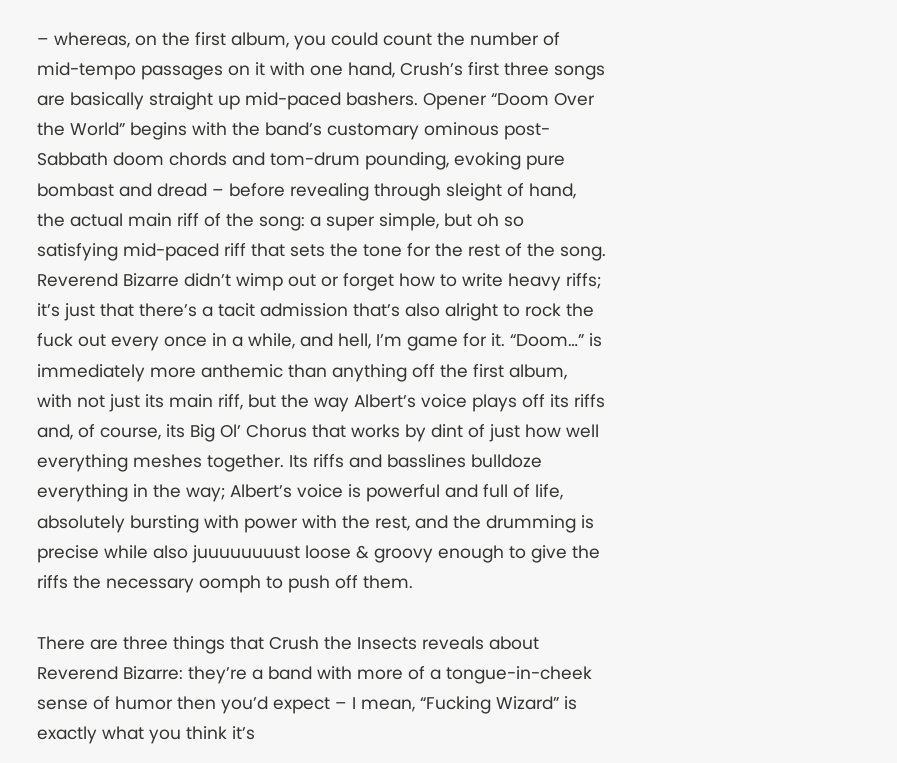– whereas, on the first album, you could count the number of mid-tempo passages on it with one hand, Crush’s first three songs are basically straight up mid-paced bashers. Opener “Doom Over the World” begins with the band’s customary ominous post-Sabbath doom chords and tom-drum pounding, evoking pure bombast and dread – before revealing through sleight of hand, the actual main riff of the song: a super simple, but oh so satisfying mid-paced riff that sets the tone for the rest of the song. Reverend Bizarre didn’t wimp out or forget how to write heavy riffs; it’s just that there’s a tacit admission that’s also alright to rock the fuck out every once in a while, and hell, I’m game for it. “Doom…” is immediately more anthemic than anything off the first album, with not just its main riff, but the way Albert’s voice plays off its riffs and, of course, its Big Ol’ Chorus that works by dint of just how well everything meshes together. Its riffs and basslines bulldoze everything in the way; Albert’s voice is powerful and full of life, absolutely bursting with power with the rest, and the drumming is precise while also juuuuuuuust loose & groovy enough to give the riffs the necessary oomph to push off them.

There are three things that Crush the Insects reveals about Reverend Bizarre: they’re a band with more of a tongue-in-cheek sense of humor then you’d expect – I mean, “Fucking Wizard” is exactly what you think it’s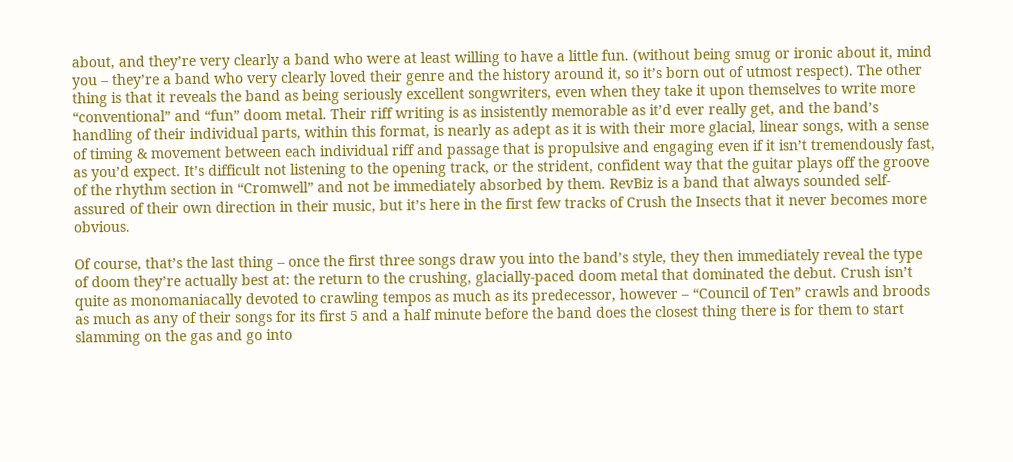about, and they’re very clearly a band who were at least willing to have a little fun. (without being smug or ironic about it, mind you – they’re a band who very clearly loved their genre and the history around it, so it’s born out of utmost respect). The other thing is that it reveals the band as being seriously excellent songwriters, even when they take it upon themselves to write more “conventional” and “fun” doom metal. Their riff writing is as insistently memorable as it’d ever really get, and the band’s handling of their individual parts, within this format, is nearly as adept as it is with their more glacial, linear songs, with a sense of timing & movement between each individual riff and passage that is propulsive and engaging even if it isn’t tremendously fast, as you’d expect. It’s difficult not listening to the opening track, or the strident, confident way that the guitar plays off the groove of the rhythm section in “Cromwell” and not be immediately absorbed by them. RevBiz is a band that always sounded self-assured of their own direction in their music, but it’s here in the first few tracks of Crush the Insects that it never becomes more obvious.

Of course, that’s the last thing – once the first three songs draw you into the band’s style, they then immediately reveal the type of doom they’re actually best at: the return to the crushing, glacially-paced doom metal that dominated the debut. Crush isn’t quite as monomaniacally devoted to crawling tempos as much as its predecessor, however – “Council of Ten” crawls and broods as much as any of their songs for its first 5 and a half minute before the band does the closest thing there is for them to start slamming on the gas and go into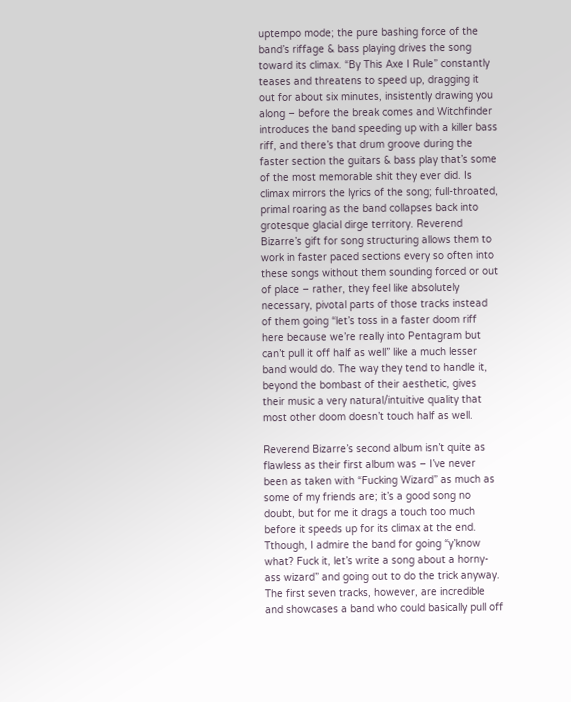uptempo mode; the pure bashing force of the band’s riffage & bass playing drives the song toward its climax. “By This Axe I Rule” constantly teases and threatens to speed up, dragging it out for about six minutes, insistently drawing you along – before the break comes and Witchfinder introduces the band speeding up with a killer bass riff, and there’s that drum groove during the faster section the guitars & bass play that’s some of the most memorable shit they ever did. Is climax mirrors the lyrics of the song; full-throated, primal roaring as the band collapses back into grotesque glacial dirge territory. Reverend Bizarre’s gift for song structuring allows them to work in faster paced sections every so often into these songs without them sounding forced or out of place – rather, they feel like absolutely necessary, pivotal parts of those tracks instead of them going “let’s toss in a faster doom riff here because we’re really into Pentagram but can’t pull it off half as well” like a much lesser band would do. The way they tend to handle it, beyond the bombast of their aesthetic, gives their music a very natural/intuitive quality that most other doom doesn’t touch half as well.

Reverend Bizarre’s second album isn’t quite as flawless as their first album was – I’ve never been as taken with “Fucking Wizard” as much as some of my friends are; it’s a good song no doubt, but for me it drags a touch too much before it speeds up for its climax at the end. Tthough, I admire the band for going “y’know what? Fuck it, let’s write a song about a horny-ass wizard” and going out to do the trick anyway. The first seven tracks, however, are incredible and showcases a band who could basically pull off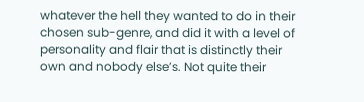whatever the hell they wanted to do in their chosen sub-genre, and did it with a level of personality and flair that is distinctly their own and nobody else’s. Not quite their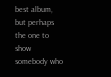best album, but perhaps the one to show somebody who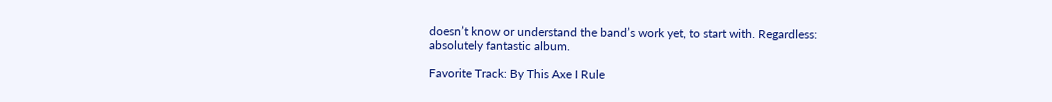doesn’t know or understand the band’s work yet, to start with. Regardless: absolutely fantastic album.

Favorite Track: By This Axe I Rule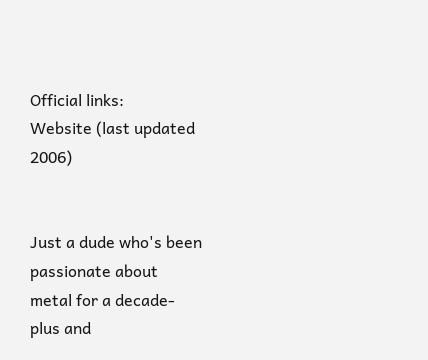Official links:
Website (last updated 2006)


Just a dude who's been passionate about metal for a decade-plus and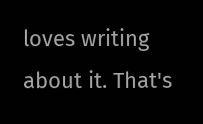loves writing about it. That's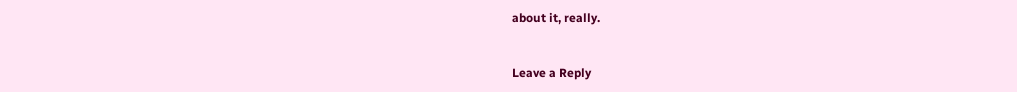about it, really.


Leave a Reply